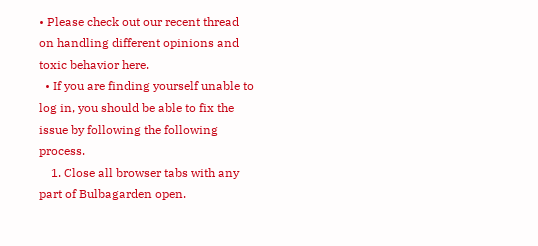• Please check out our recent thread on handling different opinions and toxic behavior here.
  • If you are finding yourself unable to log in, you should be able to fix the issue by following the following process.
    1. Close all browser tabs with any part of Bulbagarden open.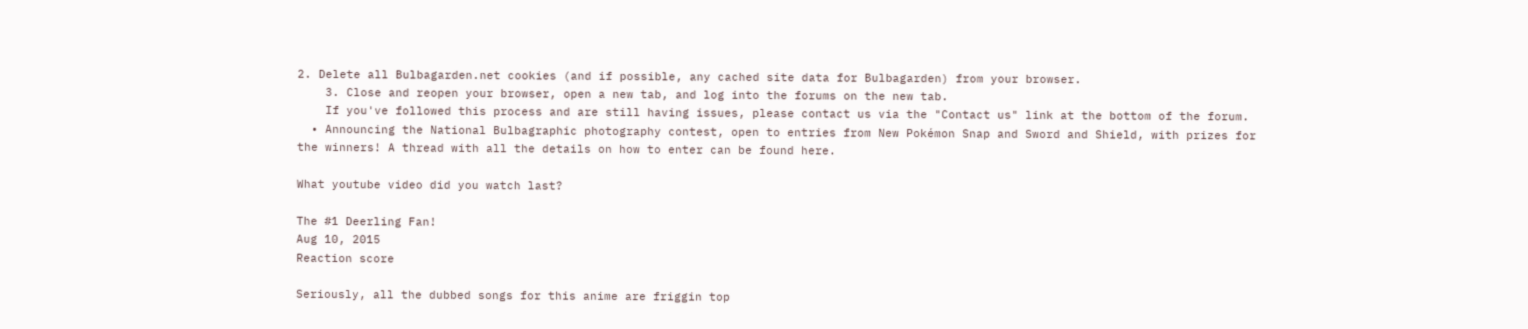2. Delete all Bulbagarden.net cookies (and if possible, any cached site data for Bulbagarden) from your browser.
    3. Close and reopen your browser, open a new tab, and log into the forums on the new tab.
    If you've followed this process and are still having issues, please contact us via the "Contact us" link at the bottom of the forum.
  • Announcing the National Bulbagraphic photography contest, open to entries from New Pokémon Snap and Sword and Shield, with prizes for the winners! A thread with all the details on how to enter can be found here.

What youtube video did you watch last?

The #1 Deerling Fan!
Aug 10, 2015
Reaction score

Seriously, all the dubbed songs for this anime are friggin top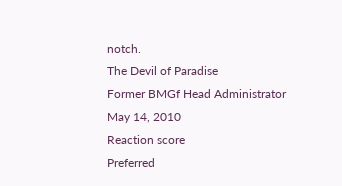notch.
The Devil of Paradise
Former BMGf Head Administrator
May 14, 2010
Reaction score
Preferred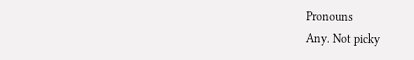Pronouns
Any. Not picky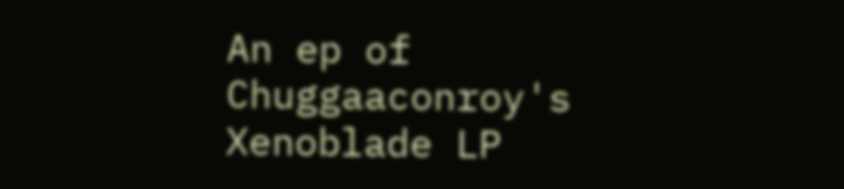An ep of Chuggaaconroy's Xenoblade LP